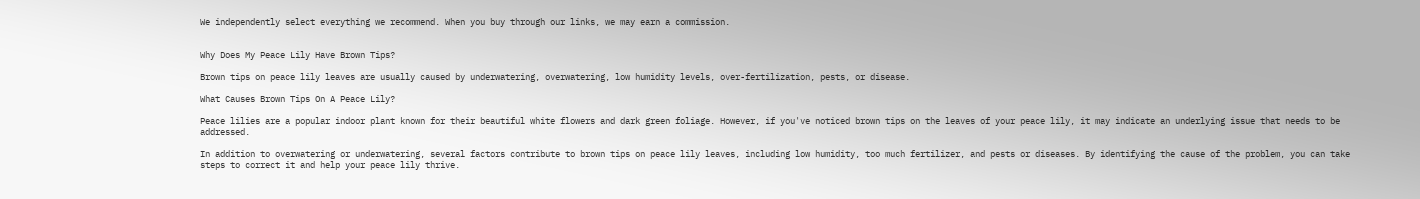We independently select everything we recommend. When you buy through our links, we may earn a commission.


Why Does My Peace Lily Have Brown Tips?

Brown tips on peace lily leaves are usually caused by underwatering, overwatering, low humidity levels, over-fertilization, pests, or disease.

What Causes Brown Tips On A Peace Lily?

Peace lilies are a popular indoor plant known for their beautiful white flowers and dark green foliage. However, if you've noticed brown tips on the leaves of your peace lily, it may indicate an underlying issue that needs to be addressed.

In addition to overwatering or underwatering, several factors contribute to brown tips on peace lily leaves, including low humidity, too much fertilizer, and pests or diseases. By identifying the cause of the problem, you can take steps to correct it and help your peace lily thrive.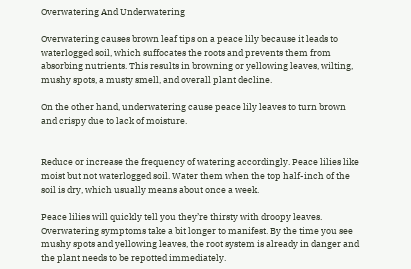Overwatering And Underwatering

Overwatering causes brown leaf tips on a peace lily because it leads to waterlogged soil, which suffocates the roots and prevents them from absorbing nutrients. This results in browning or yellowing leaves, wilting, mushy spots, a musty smell, and overall plant decline.

On the other hand, underwatering cause peace lily leaves to turn brown and crispy due to lack of moisture.


Reduce or increase the frequency of watering accordingly. Peace lilies like moist but not waterlogged soil. Water them when the top half-inch of the soil is dry, which usually means about once a week.

Peace lilies will quickly tell you they’re thirsty with droopy leaves. Overwatering symptoms take a bit longer to manifest. By the time you see mushy spots and yellowing leaves, the root system is already in danger and the plant needs to be repotted immediately.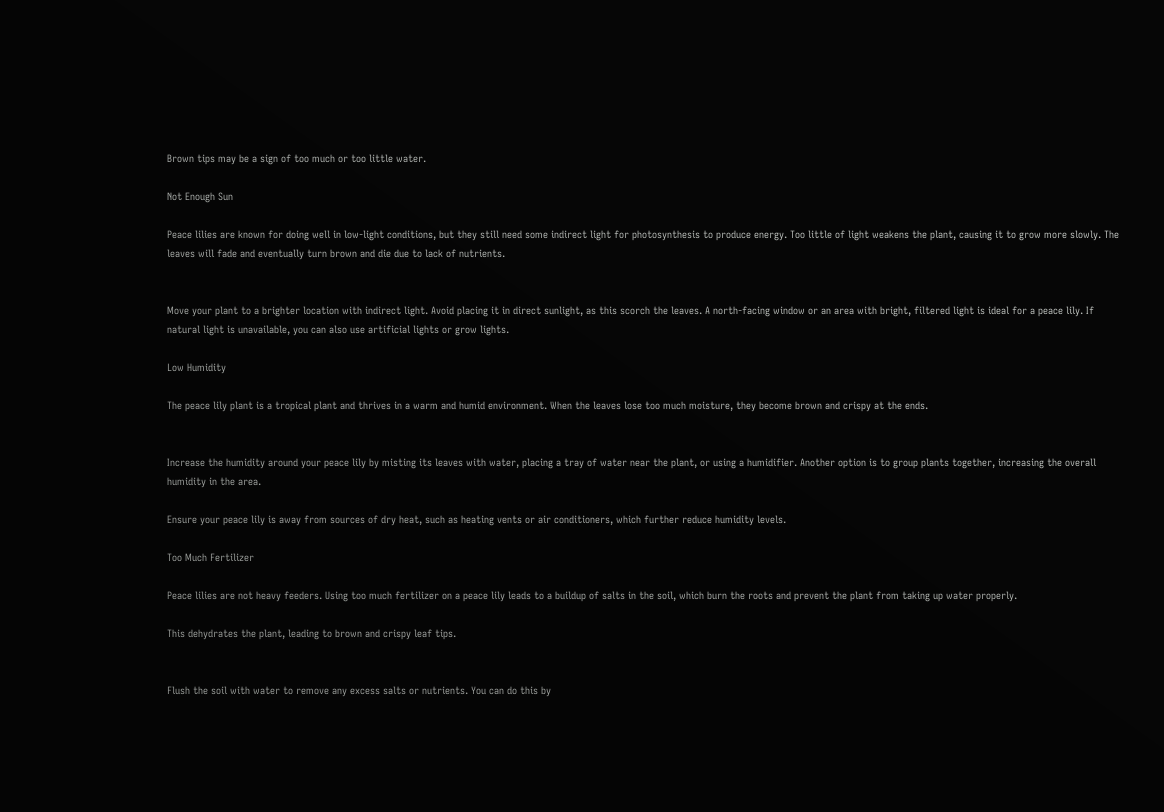Brown tips may be a sign of too much or too little water.

Not Enough Sun

Peace lilies are known for doing well in low-light conditions, but they still need some indirect light for photosynthesis to produce energy. Too little of light weakens the plant, causing it to grow more slowly. The leaves will fade and eventually turn brown and die due to lack of nutrients.


Move your plant to a brighter location with indirect light. Avoid placing it in direct sunlight, as this scorch the leaves. A north-facing window or an area with bright, filtered light is ideal for a peace lily. If natural light is unavailable, you can also use artificial lights or grow lights.

Low Humidity

The peace lily plant is a tropical plant and thrives in a warm and humid environment. When the leaves lose too much moisture, they become brown and crispy at the ends.


Increase the humidity around your peace lily by misting its leaves with water, placing a tray of water near the plant, or using a humidifier. Another option is to group plants together, increasing the overall humidity in the area.

Ensure your peace lily is away from sources of dry heat, such as heating vents or air conditioners, which further reduce humidity levels.

Too Much Fertilizer

Peace lilies are not heavy feeders. Using too much fertilizer on a peace lily leads to a buildup of salts in the soil, which burn the roots and prevent the plant from taking up water properly.

This dehydrates the plant, leading to brown and crispy leaf tips.


Flush the soil with water to remove any excess salts or nutrients. You can do this by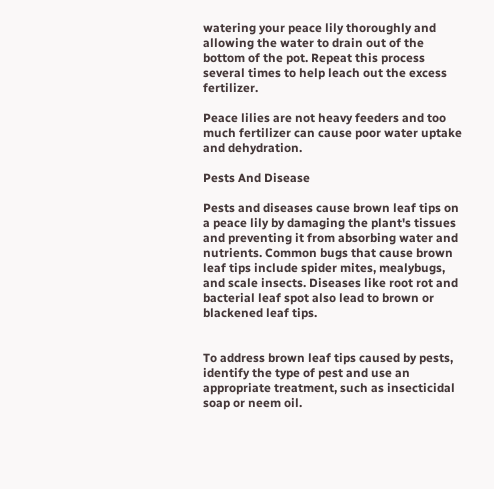watering your peace lily thoroughly and allowing the water to drain out of the bottom of the pot. Repeat this process several times to help leach out the excess fertilizer.

Peace lilies are not heavy feeders and too much fertilizer can cause poor water uptake and dehydration.

Pests And Disease

Pests and diseases cause brown leaf tips on a peace lily by damaging the plant's tissues and preventing it from absorbing water and nutrients. Common bugs that cause brown leaf tips include spider mites, mealybugs, and scale insects. Diseases like root rot and bacterial leaf spot also lead to brown or blackened leaf tips.


To address brown leaf tips caused by pests, identify the type of pest and use an appropriate treatment, such as insecticidal soap or neem oil.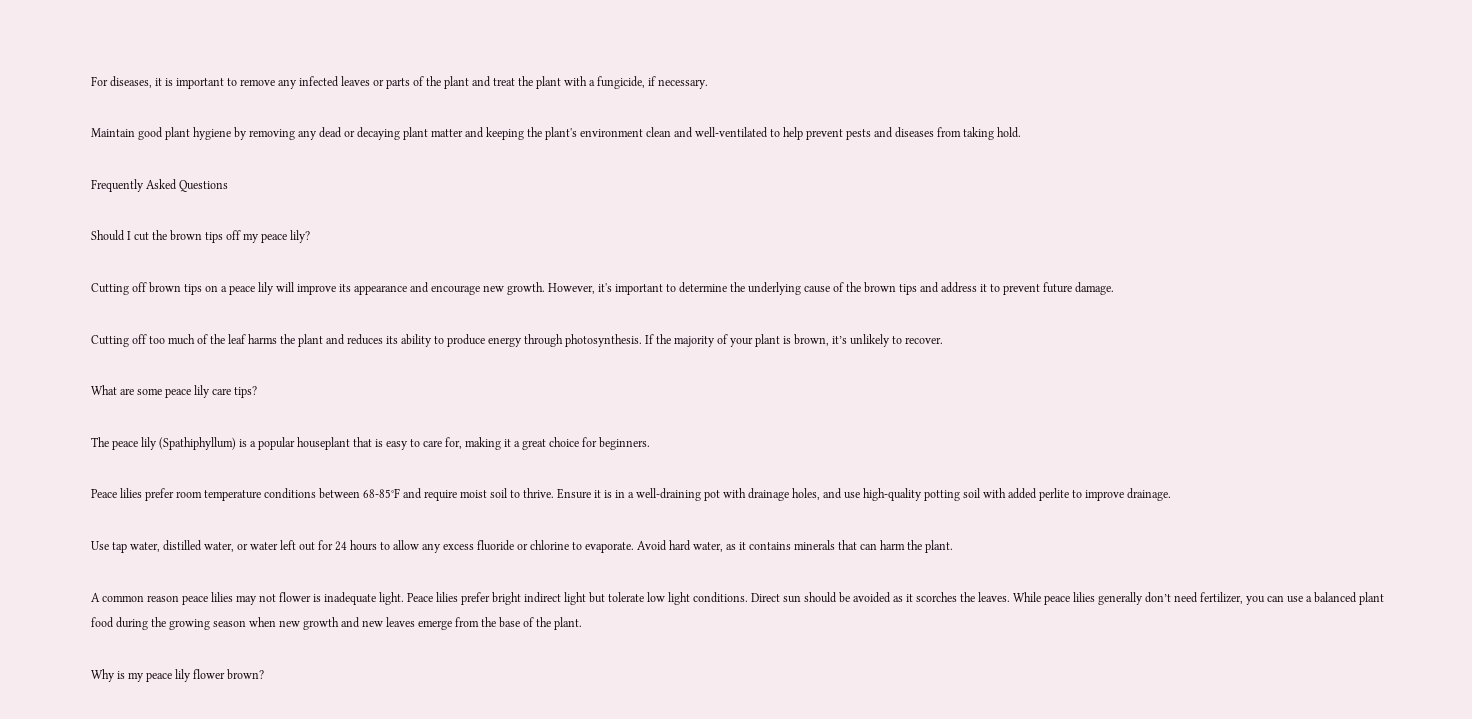For diseases, it is important to remove any infected leaves or parts of the plant and treat the plant with a fungicide, if necessary.

Maintain good plant hygiene by removing any dead or decaying plant matter and keeping the plant's environment clean and well-ventilated to help prevent pests and diseases from taking hold.

Frequently Asked Questions

Should I cut the brown tips off my peace lily?

Cutting off brown tips on a peace lily will improve its appearance and encourage new growth. However, it's important to determine the underlying cause of the brown tips and address it to prevent future damage.

Cutting off too much of the leaf harms the plant and reduces its ability to produce energy through photosynthesis. If the majority of your plant is brown, it’s unlikely to recover.

What are some peace lily care tips?

The peace lily (Spathiphyllum) is a popular houseplant that is easy to care for, making it a great choice for beginners.

Peace lilies prefer room temperature conditions between 68-85°F and require moist soil to thrive. Ensure it is in a well-draining pot with drainage holes, and use high-quality potting soil with added perlite to improve drainage.

Use tap water, distilled water, or water left out for 24 hours to allow any excess fluoride or chlorine to evaporate. Avoid hard water, as it contains minerals that can harm the plant.

A common reason peace lilies may not flower is inadequate light. Peace lilies prefer bright indirect light but tolerate low light conditions. Direct sun should be avoided as it scorches the leaves. While peace lilies generally don’t need fertilizer, you can use a balanced plant food during the growing season when new growth and new leaves emerge from the base of the plant.

Why is my peace lily flower brown?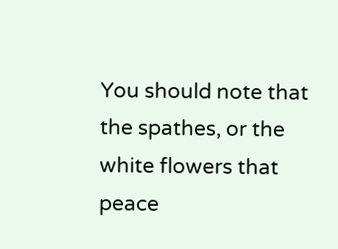You should note that the spathes, or the white flowers that peace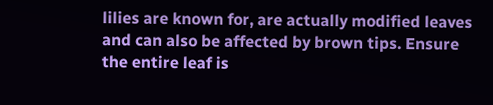lilies are known for, are actually modified leaves and can also be affected by brown tips. Ensure the entire leaf is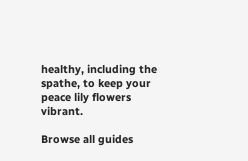healthy, including the spathe, to keep your peace lily flowers vibrant.

Browse all guides